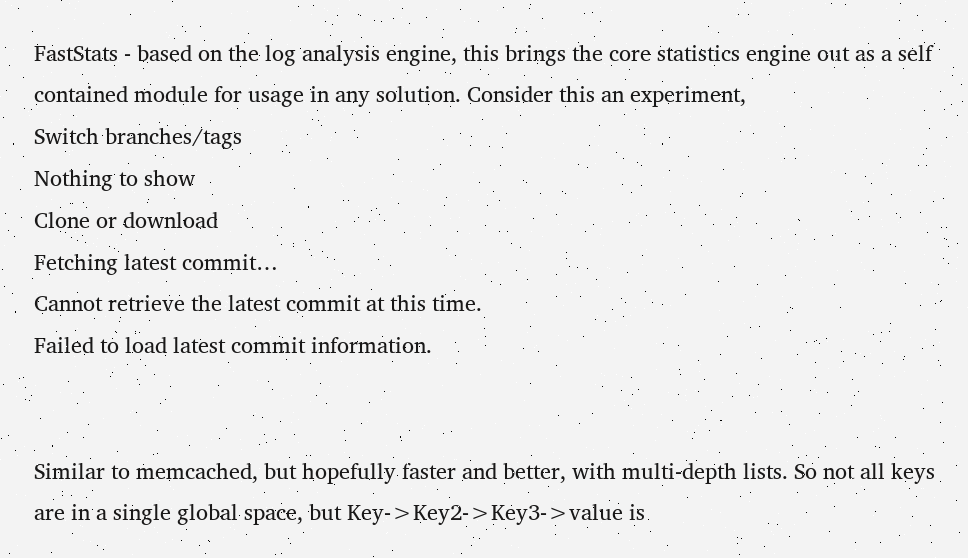FastStats - based on the log analysis engine, this brings the core statistics engine out as a self contained module for usage in any solution. Consider this an experiment,
Switch branches/tags
Nothing to show
Clone or download
Fetching latest commit…
Cannot retrieve the latest commit at this time.
Failed to load latest commit information.


Similar to memcached, but hopefully faster and better, with multi-depth lists. So not all keys are in a single global space, but Key->Key2->Key3->value is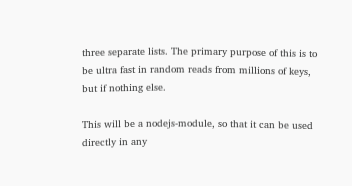three separate lists. The primary purpose of this is to be ultra fast in random reads from millions of keys, but if nothing else.

This will be a nodejs-module, so that it can be used directly in any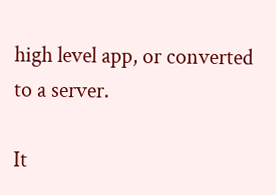high level app, or converted to a server.

It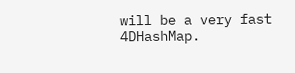will be a very fast 4DHashMap.